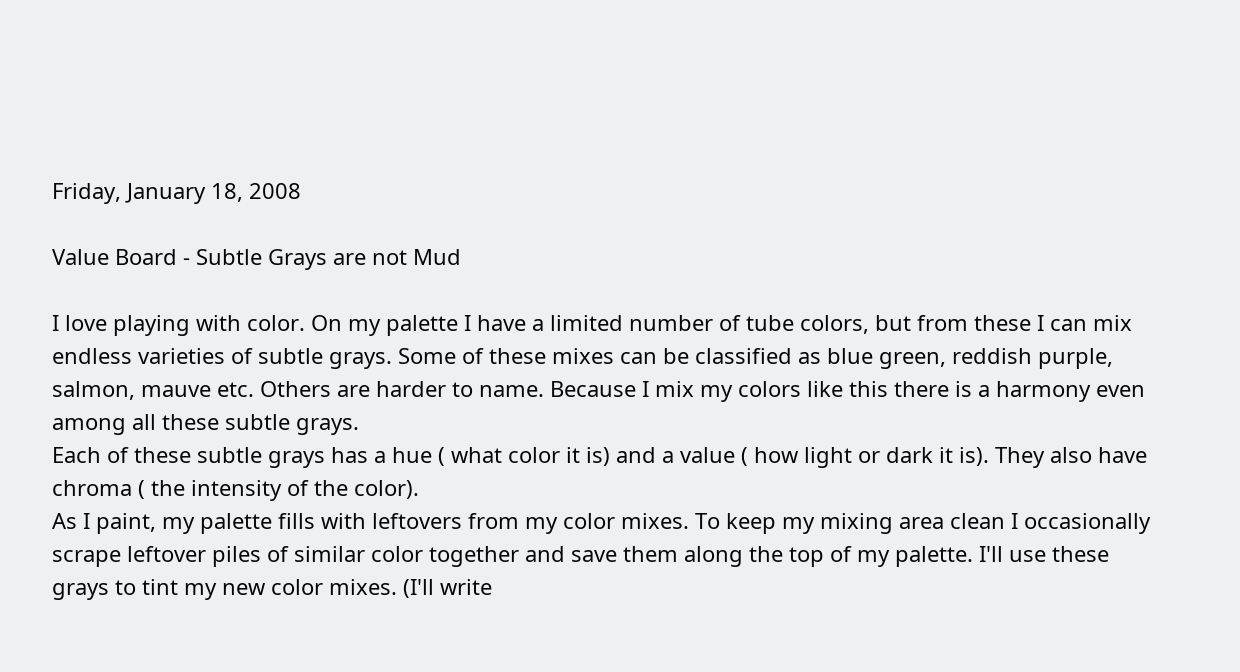Friday, January 18, 2008

Value Board - Subtle Grays are not Mud

I love playing with color. On my palette I have a limited number of tube colors, but from these I can mix endless varieties of subtle grays. Some of these mixes can be classified as blue green, reddish purple, salmon, mauve etc. Others are harder to name. Because I mix my colors like this there is a harmony even among all these subtle grays.
Each of these subtle grays has a hue ( what color it is) and a value ( how light or dark it is). They also have chroma ( the intensity of the color).
As I paint, my palette fills with leftovers from my color mixes. To keep my mixing area clean I occasionally scrape leftover piles of similar color together and save them along the top of my palette. I'll use these grays to tint my new color mixes. (I'll write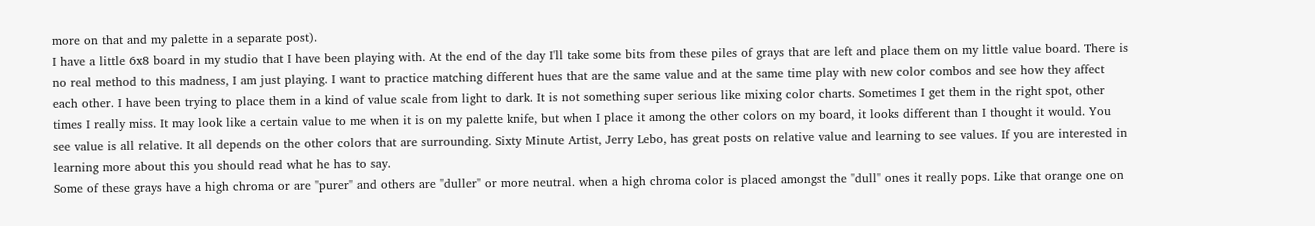more on that and my palette in a separate post).
I have a little 6x8 board in my studio that I have been playing with. At the end of the day I'll take some bits from these piles of grays that are left and place them on my little value board. There is no real method to this madness, I am just playing. I want to practice matching different hues that are the same value and at the same time play with new color combos and see how they affect each other. I have been trying to place them in a kind of value scale from light to dark. It is not something super serious like mixing color charts. Sometimes I get them in the right spot, other times I really miss. It may look like a certain value to me when it is on my palette knife, but when I place it among the other colors on my board, it looks different than I thought it would. You see value is all relative. It all depends on the other colors that are surrounding. Sixty Minute Artist, Jerry Lebo, has great posts on relative value and learning to see values. If you are interested in learning more about this you should read what he has to say.
Some of these grays have a high chroma or are "purer" and others are "duller" or more neutral. when a high chroma color is placed amongst the "dull" ones it really pops. Like that orange one on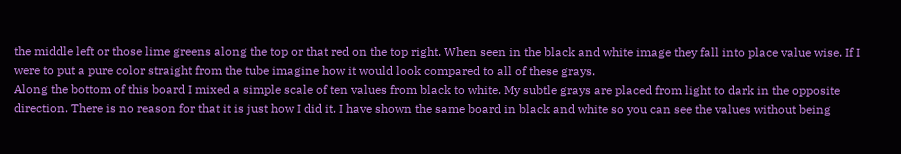the middle left or those lime greens along the top or that red on the top right. When seen in the black and white image they fall into place value wise. If I were to put a pure color straight from the tube imagine how it would look compared to all of these grays.
Along the bottom of this board I mixed a simple scale of ten values from black to white. My subtle grays are placed from light to dark in the opposite direction. There is no reason for that it is just how I did it. I have shown the same board in black and white so you can see the values without being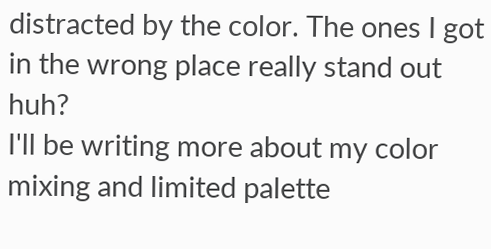distracted by the color. The ones I got in the wrong place really stand out huh?
I'll be writing more about my color mixing and limited palette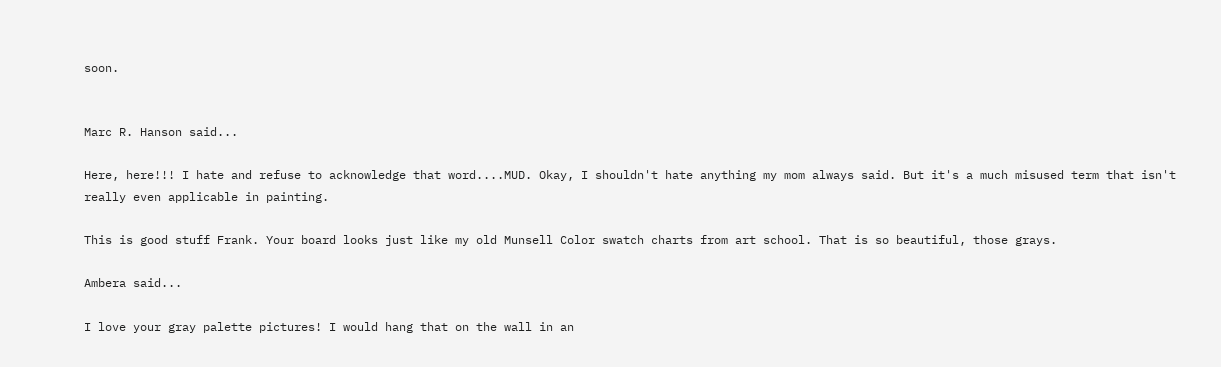soon.


Marc R. Hanson said...

Here, here!!! I hate and refuse to acknowledge that word....MUD. Okay, I shouldn't hate anything my mom always said. But it's a much misused term that isn't really even applicable in painting.

This is good stuff Frank. Your board looks just like my old Munsell Color swatch charts from art school. That is so beautiful, those grays.

Ambera said...

I love your gray palette pictures! I would hang that on the wall in an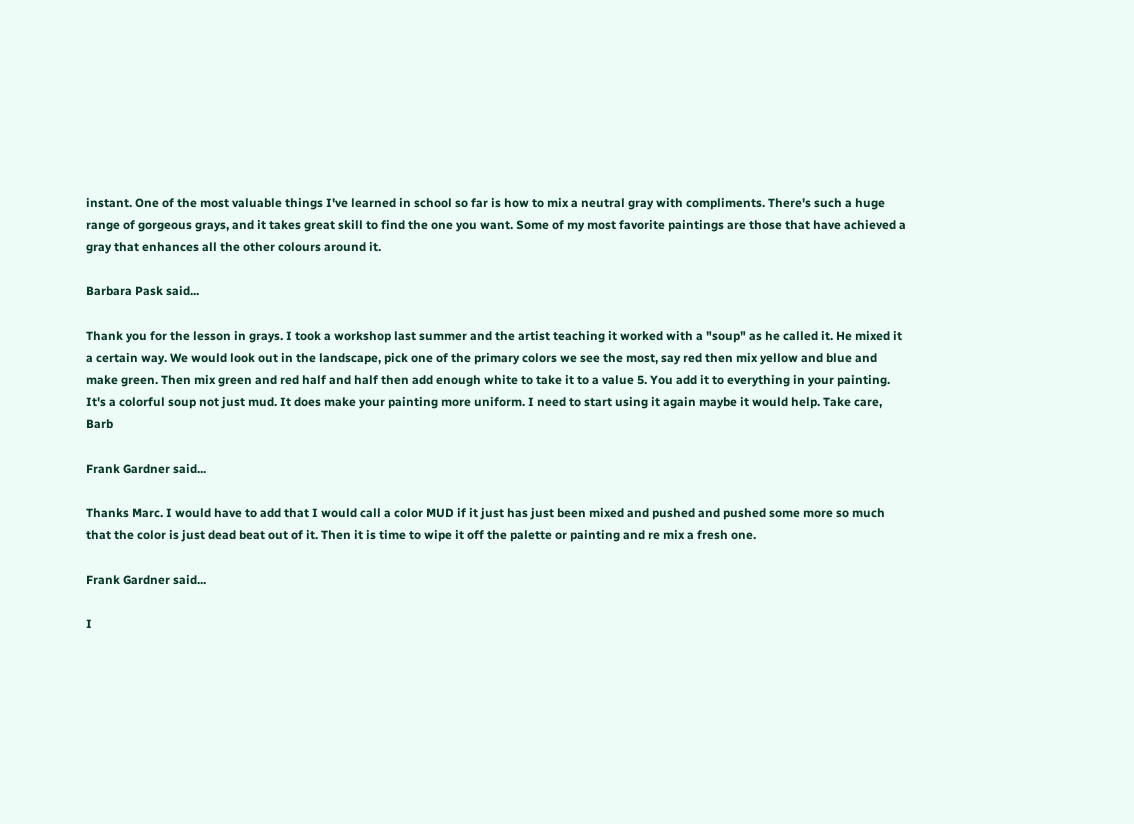instant. One of the most valuable things I've learned in school so far is how to mix a neutral gray with compliments. There's such a huge range of gorgeous grays, and it takes great skill to find the one you want. Some of my most favorite paintings are those that have achieved a gray that enhances all the other colours around it.

Barbara Pask said...

Thank you for the lesson in grays. I took a workshop last summer and the artist teaching it worked with a "soup" as he called it. He mixed it a certain way. We would look out in the landscape, pick one of the primary colors we see the most, say red then mix yellow and blue and make green. Then mix green and red half and half then add enough white to take it to a value 5. You add it to everything in your painting. It's a colorful soup not just mud. It does make your painting more uniform. I need to start using it again maybe it would help. Take care, Barb

Frank Gardner said...

Thanks Marc. I would have to add that I would call a color MUD if it just has just been mixed and pushed and pushed some more so much that the color is just dead beat out of it. Then it is time to wipe it off the palette or painting and re mix a fresh one.

Frank Gardner said...

I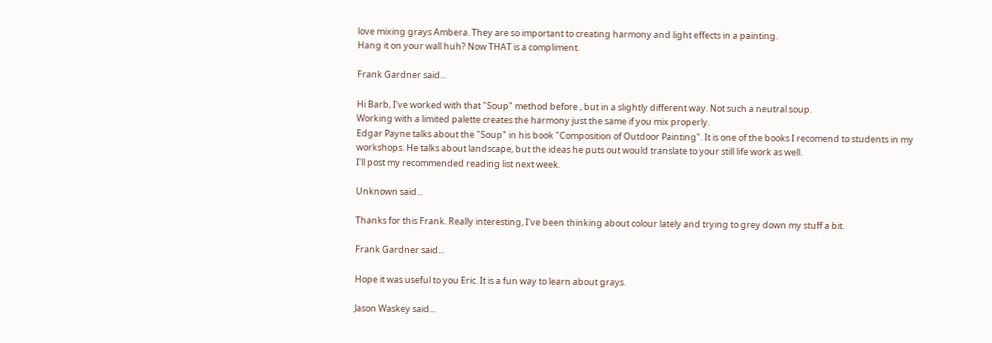love mixing grays Ambera. They are so important to creating harmony and light effects in a painting.
Hang it on your wall huh? Now THAT is a compliment.

Frank Gardner said...

Hi Barb, I've worked with that "Soup" method before , but in a slightly different way. Not such a neutral soup.
Working with a limited palette creates the harmony just the same if you mix properly.
Edgar Payne talks about the "Soup" in his book "Composition of Outdoor Painting". It is one of the books I recomend to students in my workshops. He talks about landscape, but the ideas he puts out would translate to your still life work as well.
I'll post my recommended reading list next week.

Unknown said...

Thanks for this Frank. Really interesting, I've been thinking about colour lately and trying to grey down my stuff a bit.

Frank Gardner said...

Hope it was useful to you Eric. It is a fun way to learn about grays.

Jason Waskey said...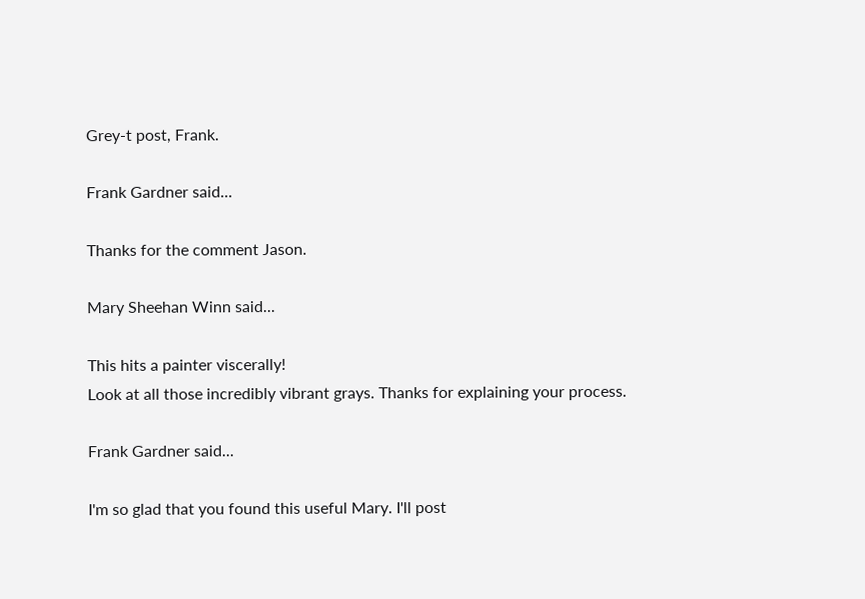Grey-t post, Frank.

Frank Gardner said...

Thanks for the comment Jason.

Mary Sheehan Winn said...

This hits a painter viscerally!
Look at all those incredibly vibrant grays. Thanks for explaining your process.

Frank Gardner said...

I'm so glad that you found this useful Mary. I'll post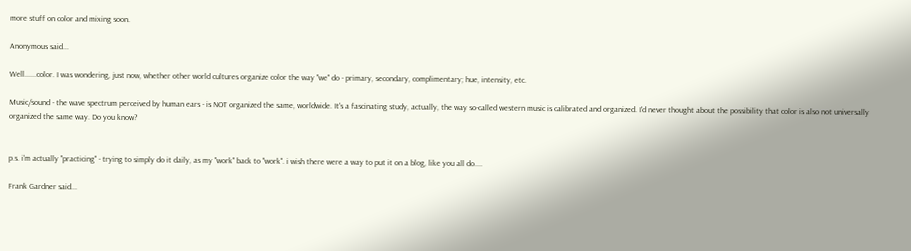more stuff on color and mixing soon.

Anonymous said...

Well......color. I was wondering, just now, whether other world cultures organize color the way "we" do - primary, secondary, complimentary; hue, intensity, etc.

Music/sound - the wave spectrum perceived by human ears - is NOT organized the same, worldwide. It's a fascinating study, actually, the way so-called western music is calibrated and organized. I'd never thought about the possibility that color is also not universally organized the same way. Do you know?


p.s. i'm actually "practicing" - trying to simply do it daily, as my "work" back to "work". i wish there were a way to put it on a blog, like you all do....

Frank Gardner said...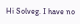Hi Solveg. I have no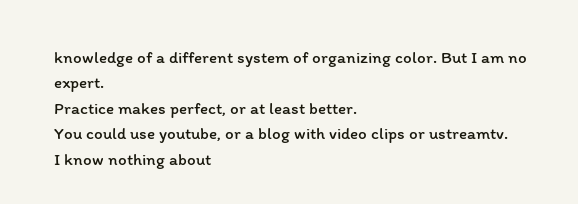knowledge of a different system of organizing color. But I am no expert.
Practice makes perfect, or at least better.
You could use youtube, or a blog with video clips or ustreamtv.
I know nothing about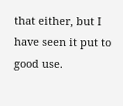that either, but I have seen it put to good use.